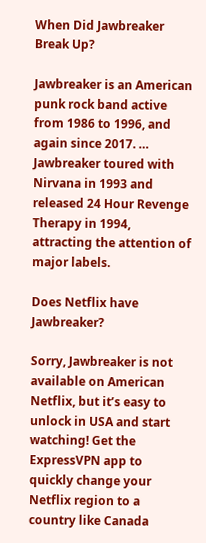When Did Jawbreaker Break Up?

Jawbreaker is an American punk rock band active from 1986 to 1996, and again since 2017. … Jawbreaker toured with Nirvana in 1993 and released 24 Hour Revenge Therapy in 1994, attracting the attention of major labels.

Does Netflix have Jawbreaker?

Sorry, Jawbreaker is not available on American Netflix, but it’s easy to unlock in USA and start watching! Get the ExpressVPN app to quickly change your Netflix region to a country like Canada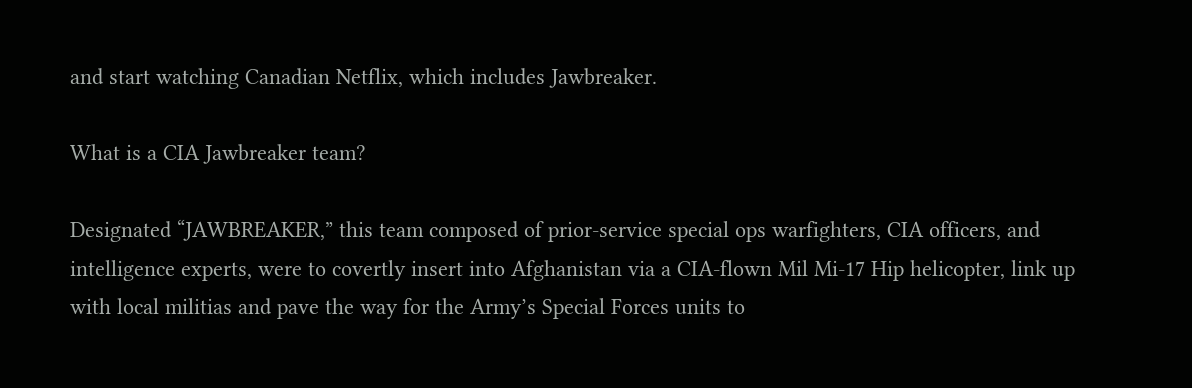and start watching Canadian Netflix, which includes Jawbreaker.

What is a CIA Jawbreaker team?

Designated “JAWBREAKER,” this team composed of prior-service special ops warfighters, CIA officers, and intelligence experts, were to covertly insert into Afghanistan via a CIA-flown Mil Mi-17 Hip helicopter, link up with local militias and pave the way for the Army’s Special Forces units to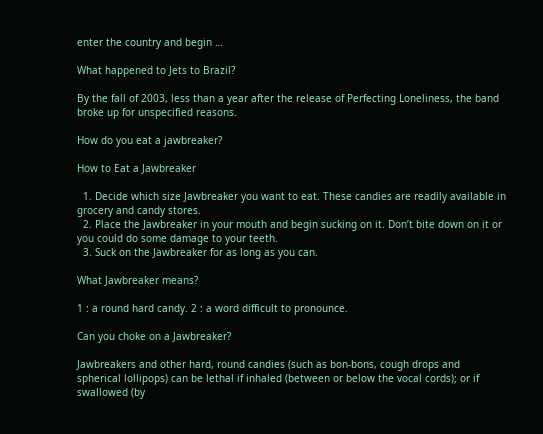enter the country and begin …

What happened to Jets to Brazil?

By the fall of 2003, less than a year after the release of Perfecting Loneliness, the band broke up for unspecified reasons.

How do you eat a jawbreaker?

How to Eat a Jawbreaker

  1. Decide which size Jawbreaker you want to eat. These candies are readily available in grocery and candy stores.
  2. Place the Jawbreaker in your mouth and begin sucking on it. Don’t bite down on it or you could do some damage to your teeth.
  3. Suck on the Jawbreaker for as long as you can.

What Jawbreaker means?

1 : a round hard candy. 2 : a word difficult to pronounce.

Can you choke on a Jawbreaker?

Jawbreakers and other hard, round candies (such as bon-bons, cough drops and spherical lollipops) can be lethal if inhaled (between or below the vocal cords); or if swallowed (by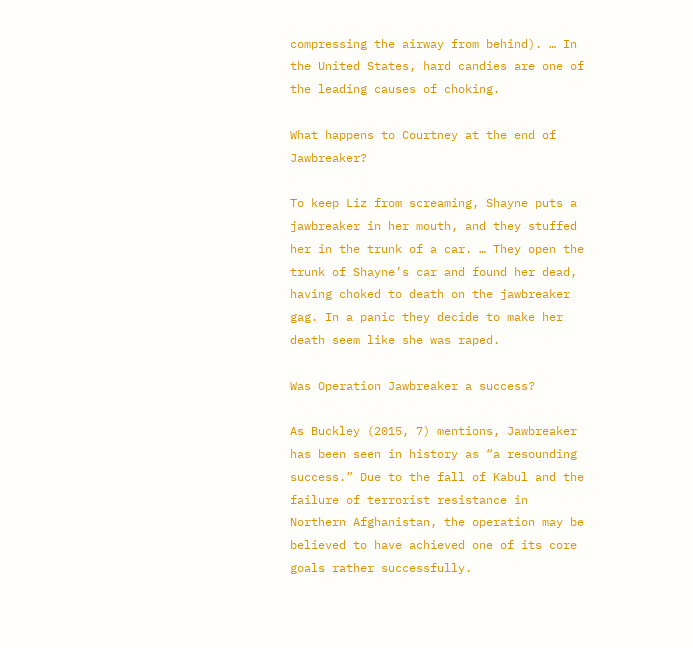compressing the airway from behind). … In the United States, hard candies are one of the leading causes of choking.

What happens to Courtney at the end of Jawbreaker?

To keep Liz from screaming, Shayne puts a jawbreaker in her mouth, and they stuffed her in the trunk of a car. … They open the trunk of Shayne’s car and found her dead, having choked to death on the jawbreaker gag. In a panic they decide to make her death seem like she was raped.

Was Operation Jawbreaker a success?

As Buckley (2015, 7) mentions, Jawbreaker has been seen in history as “a resounding success.” Due to the fall of Kabul and the failure of terrorist resistance in Northern Afghanistan, the operation may be believed to have achieved one of its core goals rather successfully.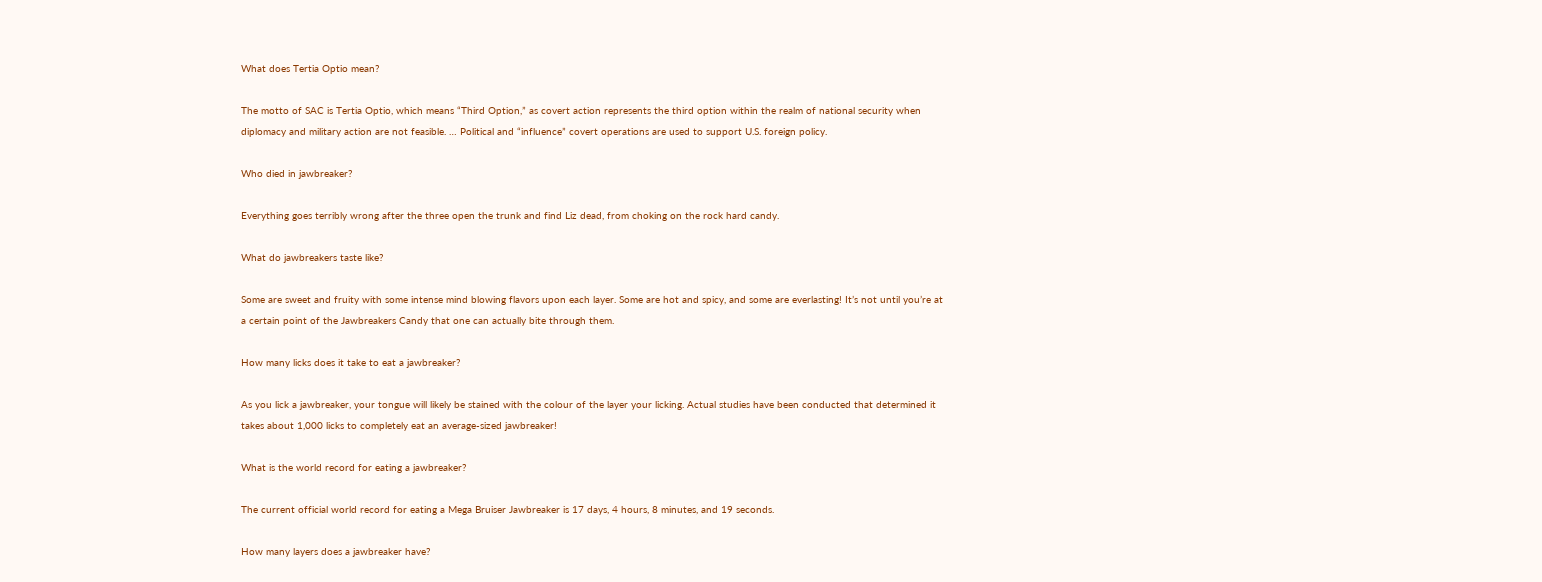What does Tertia Optio mean?

The motto of SAC is Tertia Optio, which means “Third Option,” as covert action represents the third option within the realm of national security when diplomacy and military action are not feasible. … Political and “influence” covert operations are used to support U.S. foreign policy.

Who died in jawbreaker?

Everything goes terribly wrong after the three open the trunk and find Liz dead, from choking on the rock hard candy.

What do jawbreakers taste like?

Some are sweet and fruity with some intense mind blowing flavors upon each layer. Some are hot and spicy, and some are everlasting! It’s not until you’re at a certain point of the Jawbreakers Candy that one can actually bite through them.

How many licks does it take to eat a jawbreaker?

As you lick a jawbreaker, your tongue will likely be stained with the colour of the layer your licking. Actual studies have been conducted that determined it takes about 1,000 licks to completely eat an average-sized jawbreaker!

What is the world record for eating a jawbreaker?

The current official world record for eating a Mega Bruiser Jawbreaker is 17 days, 4 hours, 8 minutes, and 19 seconds.

How many layers does a jawbreaker have?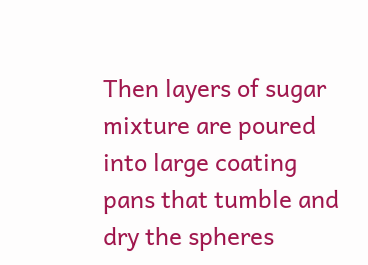Then layers of sugar mixture are poured into large coating pans that tumble and dry the spheres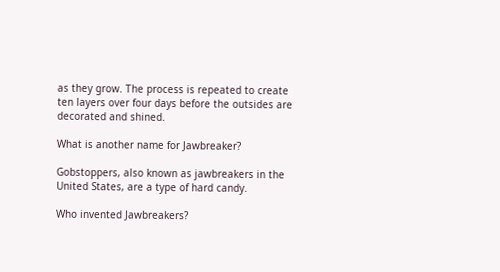as they grow. The process is repeated to create ten layers over four days before the outsides are decorated and shined.

What is another name for Jawbreaker?

Gobstoppers, also known as jawbreakers in the United States, are a type of hard candy.

Who invented Jawbreakers?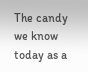The candy we know today as a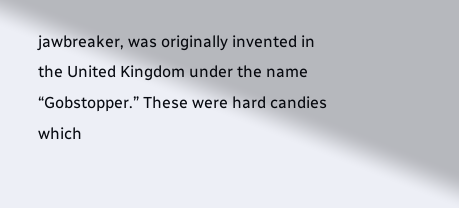jawbreaker, was originally invented in the United Kingdom under the name “Gobstopper.” These were hard candies which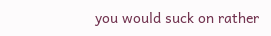you would suck on rather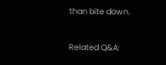than bite down.

Related Q&A: